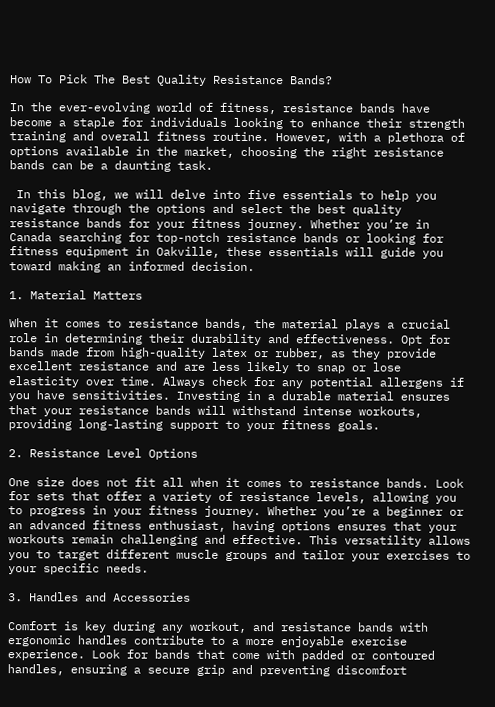How To Pick The Best Quality Resistance Bands?

In the ever-evolving world of fitness, resistance bands have become a staple for individuals looking to enhance their strength training and overall fitness routine. However, with a plethora of options available in the market, choosing the right resistance bands can be a daunting task.

 In this blog, we will delve into five essentials to help you navigate through the options and select the best quality resistance bands for your fitness journey. Whether you’re in Canada searching for top-notch resistance bands or looking for fitness equipment in Oakville, these essentials will guide you toward making an informed decision.

1. Material Matters

When it comes to resistance bands, the material plays a crucial role in determining their durability and effectiveness. Opt for bands made from high-quality latex or rubber, as they provide excellent resistance and are less likely to snap or lose elasticity over time. Always check for any potential allergens if you have sensitivities. Investing in a durable material ensures that your resistance bands will withstand intense workouts, providing long-lasting support to your fitness goals.

2. Resistance Level Options

One size does not fit all when it comes to resistance bands. Look for sets that offer a variety of resistance levels, allowing you to progress in your fitness journey. Whether you’re a beginner or an advanced fitness enthusiast, having options ensures that your workouts remain challenging and effective. This versatility allows you to target different muscle groups and tailor your exercises to your specific needs.

3. Handles and Accessories

Comfort is key during any workout, and resistance bands with ergonomic handles contribute to a more enjoyable exercise experience. Look for bands that come with padded or contoured handles, ensuring a secure grip and preventing discomfort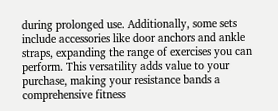during prolonged use. Additionally, some sets include accessories like door anchors and ankle straps, expanding the range of exercises you can perform. This versatility adds value to your purchase, making your resistance bands a comprehensive fitness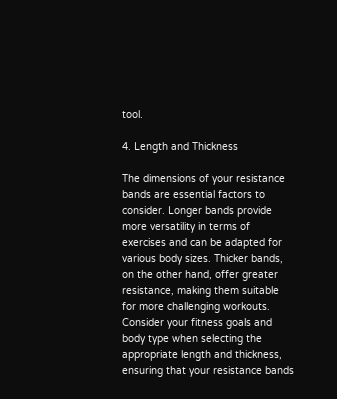tool.

4. Length and Thickness

The dimensions of your resistance bands are essential factors to consider. Longer bands provide more versatility in terms of exercises and can be adapted for various body sizes. Thicker bands, on the other hand, offer greater resistance, making them suitable for more challenging workouts. Consider your fitness goals and body type when selecting the appropriate length and thickness, ensuring that your resistance bands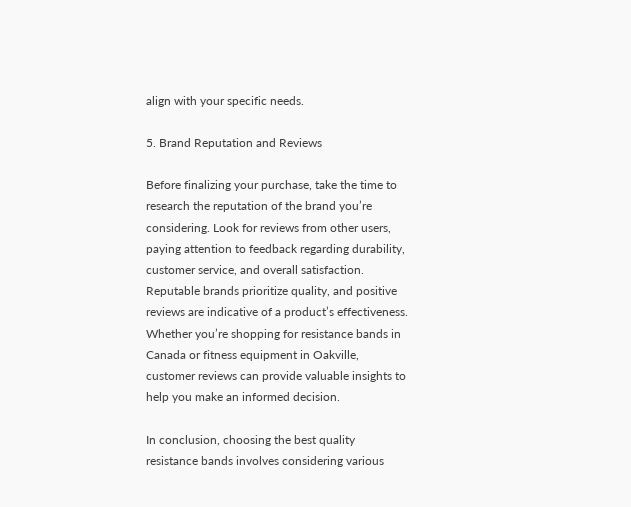align with your specific needs.

5. Brand Reputation and Reviews

Before finalizing your purchase, take the time to research the reputation of the brand you’re considering. Look for reviews from other users, paying attention to feedback regarding durability, customer service, and overall satisfaction. Reputable brands prioritize quality, and positive reviews are indicative of a product’s effectiveness. Whether you’re shopping for resistance bands in Canada or fitness equipment in Oakville, customer reviews can provide valuable insights to help you make an informed decision.

In conclusion, choosing the best quality resistance bands involves considering various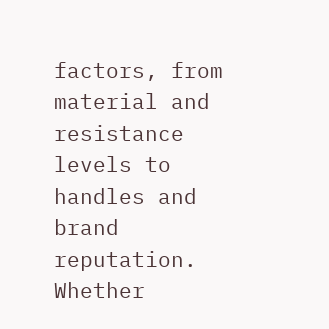factors, from material and resistance levels to handles and brand reputation. Whether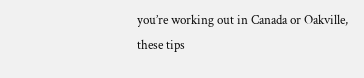you’re working out in Canada or Oakville, these tips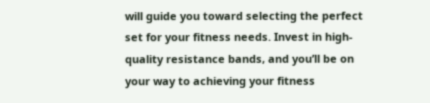will guide you toward selecting the perfect set for your fitness needs. Invest in high-quality resistance bands, and you’ll be on your way to achieving your fitness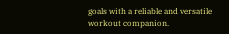goals with a reliable and versatile workout companion.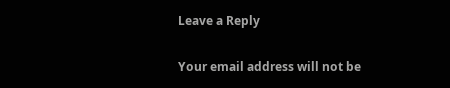Leave a Reply

Your email address will not be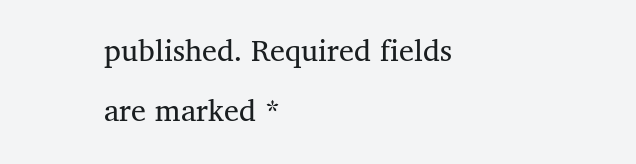published. Required fields are marked *